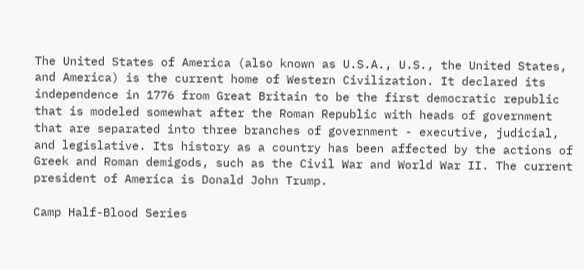The United States of America (also known as U.S.A., U.S., the United States, and America) is the current home of Western Civilization. It declared its independence in 1776 from Great Britain to be the first democratic republic that is modeled somewhat after the Roman Republic with heads of government that are separated into three branches of government - executive, judicial, and legislative. Its history as a country has been affected by the actions of Greek and Roman demigods, such as the Civil War and World War II. The current president of America is Donald John Trump.

Camp Half-Blood Series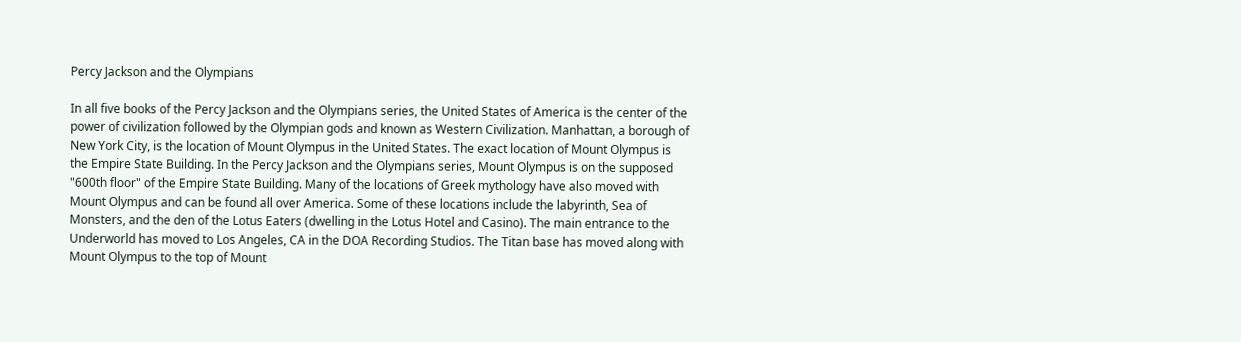Percy Jackson and the Olympians

In all five books of the Percy Jackson and the Olympians series, the United States of America is the center of the power of civilization followed by the Olympian gods and known as Western Civilization. Manhattan, a borough of New York City, is the location of Mount Olympus in the United States. The exact location of Mount Olympus is the Empire State Building. In the Percy Jackson and the Olympians series, Mount Olympus is on the supposed "600th floor" of the Empire State Building. Many of the locations of Greek mythology have also moved with Mount Olympus and can be found all over America. Some of these locations include the labyrinth, Sea of Monsters, and the den of the Lotus Eaters (dwelling in the Lotus Hotel and Casino). The main entrance to the Underworld has moved to Los Angeles, CA in the DOA Recording Studios. The Titan base has moved along with Mount Olympus to the top of Mount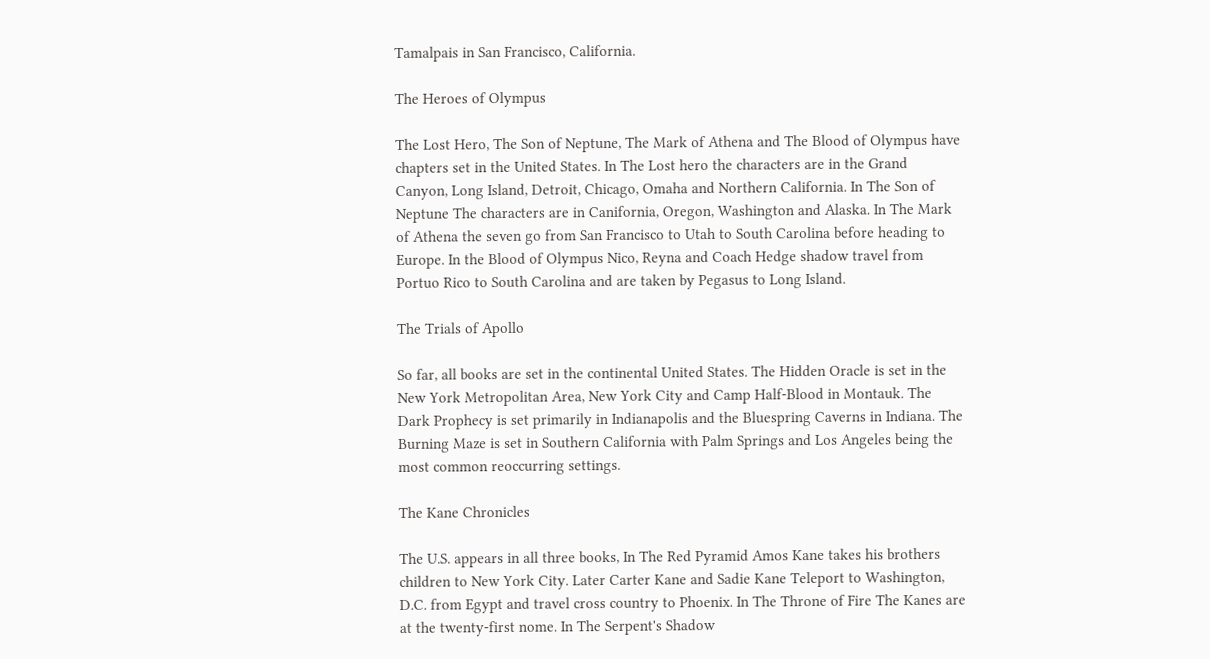Tamalpais in San Francisco, California.

The Heroes of Olympus

The Lost Hero, The Son of Neptune, The Mark of Athena and The Blood of Olympus have chapters set in the United States. In The Lost hero the characters are in the Grand Canyon, Long Island, Detroit, Chicago, Omaha and Northern California. In The Son of Neptune The characters are in Canifornia, Oregon, Washington and Alaska. In The Mark of Athena the seven go from San Francisco to Utah to South Carolina before heading to Europe. In the Blood of Olympus Nico, Reyna and Coach Hedge shadow travel from Portuo Rico to South Carolina and are taken by Pegasus to Long Island.

The Trials of Apollo

So far, all books are set in the continental United States. The Hidden Oracle is set in the New York Metropolitan Area, New York City and Camp Half-Blood in Montauk. The Dark Prophecy is set primarily in Indianapolis and the Bluespring Caverns in Indiana. The Burning Maze is set in Southern California with Palm Springs and Los Angeles being the most common reoccurring settings.

The Kane Chronicles

The U.S. appears in all three books, In The Red Pyramid Amos Kane takes his brothers children to New York City. Later Carter Kane and Sadie Kane Teleport to Washington, D.C. from Egypt and travel cross country to Phoenix. In The Throne of Fire The Kanes are at the twenty-first nome. In The Serpent's Shadow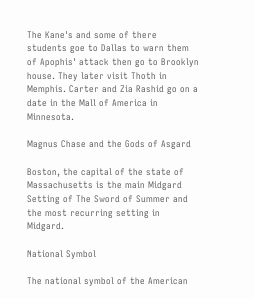The Kane's and some of there students goe to Dallas to warn them of Apophis' attack then go to Brooklyn house. They later visit Thoth in Memphis. Carter and Zia Rashid go on a date in the Mall of America in Minnesota.

Magnus Chase and the Gods of Asgard

Boston, the capital of the state of Massachusetts is the main Midgard Setting of The Sword of Summer and the most recurring setting in Midgard.

National Symbol

The national symbol of the American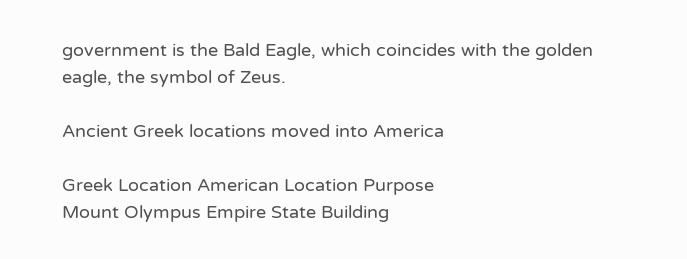government is the Bald Eagle, which coincides with the golden eagle, the symbol of Zeus.

Ancient Greek locations moved into America

Greek Location American Location Purpose
Mount Olympus Empire State Building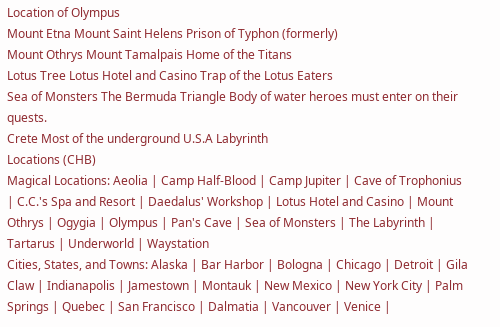Location of Olympus
Mount Etna Mount Saint Helens Prison of Typhon (formerly)
Mount Othrys Mount Tamalpais Home of the Titans
Lotus Tree Lotus Hotel and Casino Trap of the Lotus Eaters
Sea of Monsters The Bermuda Triangle Body of water heroes must enter on their quests.
Crete Most of the underground U.S.A Labyrinth
Locations (CHB)
Magical Locations: Aeolia | Camp Half-Blood | Camp Jupiter | Cave of Trophonius | C.C.'s Spa and Resort | Daedalus' Workshop | Lotus Hotel and Casino | Mount Othrys | Ogygia | Olympus | Pan's Cave | Sea of Monsters | The Labyrinth | Tartarus | Underworld | Waystation
Cities, States, and Towns: Alaska | Bar Harbor | Bologna | Chicago | Detroit | Gila Claw | Indianapolis | Jamestown | Montauk | New Mexico | New York City | Palm Springs | Quebec | San Francisco | Dalmatia | Vancouver | Venice |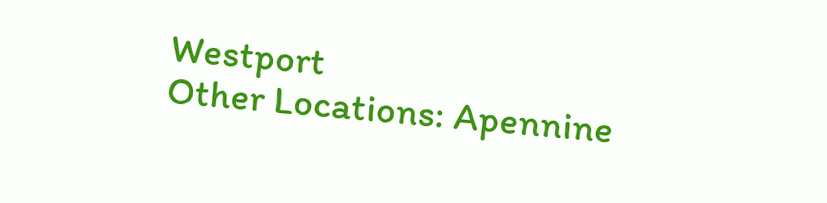Westport
Other Locations: Apennine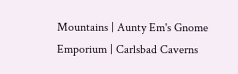Mountains | Aunty Em's Gnome Emporium | Carlsbad Caverns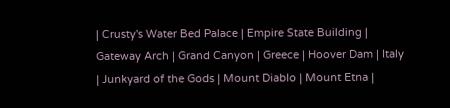| Crusty's Water Bed Palace | Empire State Building | Gateway Arch | Grand Canyon | Greece | Hoover Dam | Italy | Junkyard of the Gods | Mount Diablo | Mount Etna |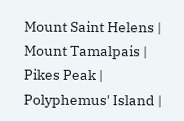Mount Saint Helens | Mount Tamalpais | Pikes Peak | Polyphemus' Island |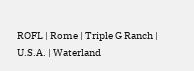ROFL | Rome | Triple G Ranch | U.S.A. | Waterland